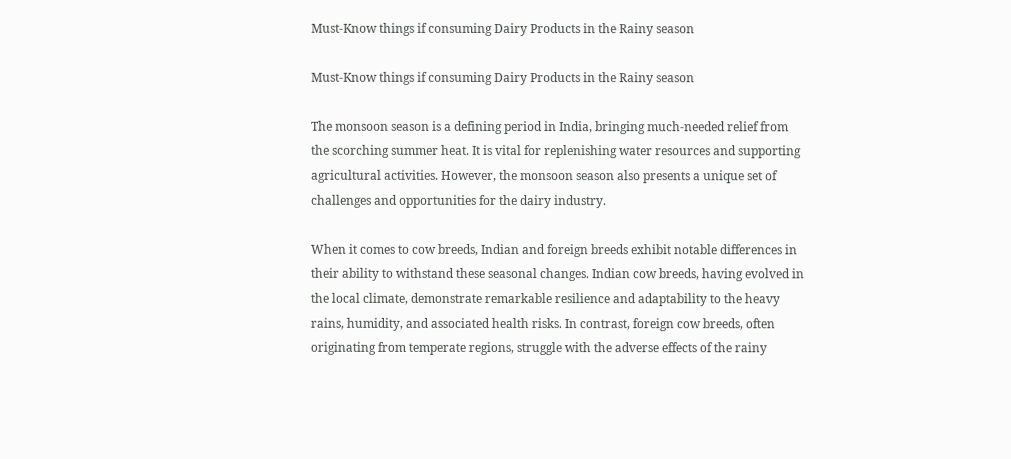Must-Know things if consuming Dairy Products in the Rainy season

Must-Know things if consuming Dairy Products in the Rainy season

The monsoon season is a defining period in India, bringing much-needed relief from the scorching summer heat. It is vital for replenishing water resources and supporting agricultural activities. However, the monsoon season also presents a unique set of challenges and opportunities for the dairy industry.

When it comes to cow breeds, Indian and foreign breeds exhibit notable differences in their ability to withstand these seasonal changes. Indian cow breeds, having evolved in the local climate, demonstrate remarkable resilience and adaptability to the heavy rains, humidity, and associated health risks. In contrast, foreign cow breeds, often originating from temperate regions, struggle with the adverse effects of the rainy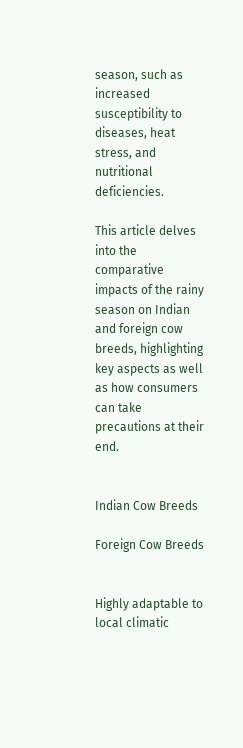season, such as increased susceptibility to diseases, heat stress, and nutritional deficiencies.

This article delves into the comparative impacts of the rainy season on Indian and foreign cow breeds, highlighting key aspects as well as how consumers can take precautions at their end.


Indian Cow Breeds

Foreign Cow Breeds


Highly adaptable to local climatic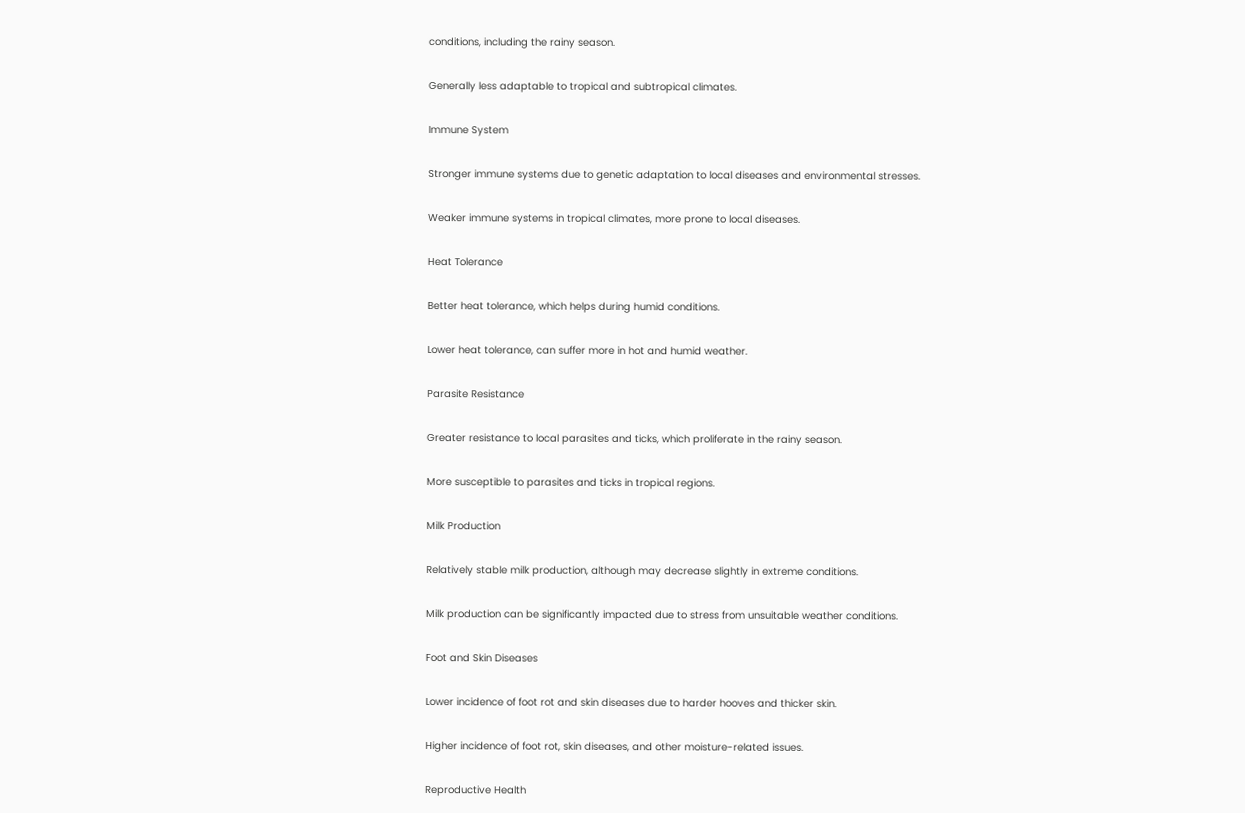conditions, including the rainy season.

Generally less adaptable to tropical and subtropical climates.

Immune System

Stronger immune systems due to genetic adaptation to local diseases and environmental stresses.

Weaker immune systems in tropical climates, more prone to local diseases.

Heat Tolerance

Better heat tolerance, which helps during humid conditions.

Lower heat tolerance, can suffer more in hot and humid weather.

Parasite Resistance

Greater resistance to local parasites and ticks, which proliferate in the rainy season.

More susceptible to parasites and ticks in tropical regions.

Milk Production

Relatively stable milk production, although may decrease slightly in extreme conditions.

Milk production can be significantly impacted due to stress from unsuitable weather conditions.

Foot and Skin Diseases

Lower incidence of foot rot and skin diseases due to harder hooves and thicker skin.

Higher incidence of foot rot, skin diseases, and other moisture-related issues.

Reproductive Health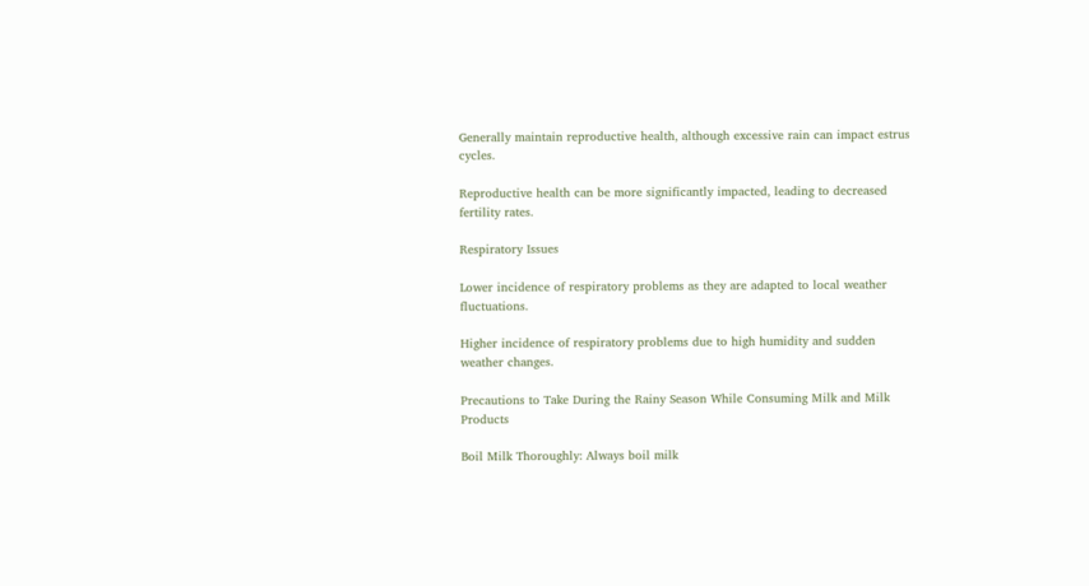Generally maintain reproductive health, although excessive rain can impact estrus cycles.

Reproductive health can be more significantly impacted, leading to decreased fertility rates.

Respiratory Issues

Lower incidence of respiratory problems as they are adapted to local weather fluctuations.

Higher incidence of respiratory problems due to high humidity and sudden weather changes.

Precautions to Take During the Rainy Season While Consuming Milk and Milk Products

Boil Milk Thoroughly: Always boil milk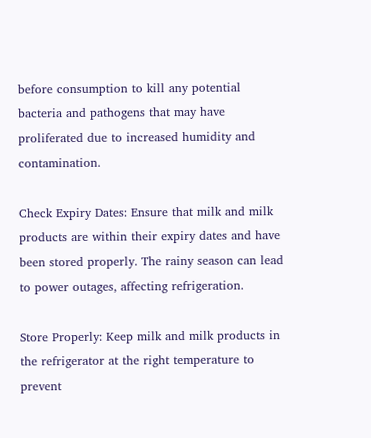before consumption to kill any potential bacteria and pathogens that may have proliferated due to increased humidity and contamination.

Check Expiry Dates: Ensure that milk and milk products are within their expiry dates and have been stored properly. The rainy season can lead to power outages, affecting refrigeration.

Store Properly: Keep milk and milk products in the refrigerator at the right temperature to prevent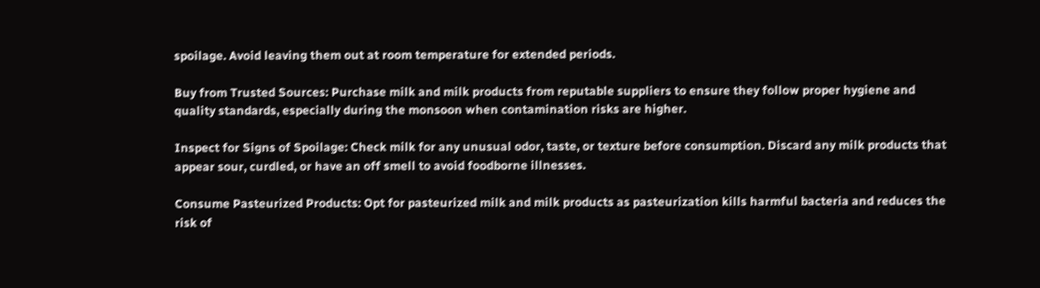spoilage. Avoid leaving them out at room temperature for extended periods.

Buy from Trusted Sources: Purchase milk and milk products from reputable suppliers to ensure they follow proper hygiene and quality standards, especially during the monsoon when contamination risks are higher.

Inspect for Signs of Spoilage: Check milk for any unusual odor, taste, or texture before consumption. Discard any milk products that appear sour, curdled, or have an off smell to avoid foodborne illnesses.

Consume Pasteurized Products: Opt for pasteurized milk and milk products as pasteurization kills harmful bacteria and reduces the risk of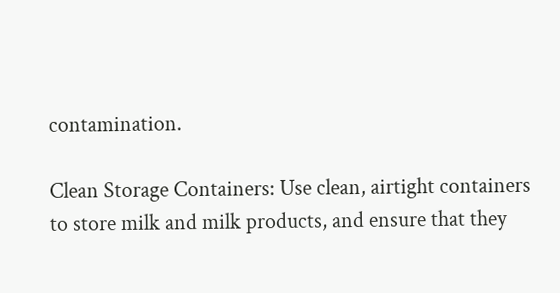contamination.

Clean Storage Containers: Use clean, airtight containers to store milk and milk products, and ensure that they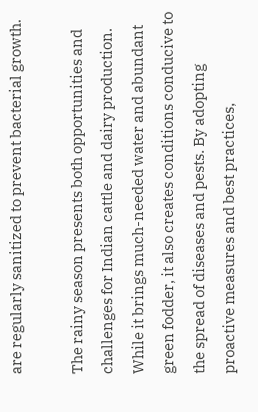are regularly sanitized to prevent bacterial growth.

The rainy season presents both opportunities and challenges for Indian cattle and dairy production. While it brings much-needed water and abundant green fodder, it also creates conditions conducive to the spread of diseases and pests. By adopting proactive measures and best practices,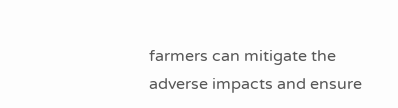farmers can mitigate the adverse impacts and ensure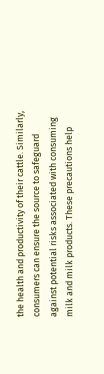the health and productivity of their cattle. Similarly, consumers can ensure the source to safeguard against potential risks associated with consuming milk and milk products. These precautions help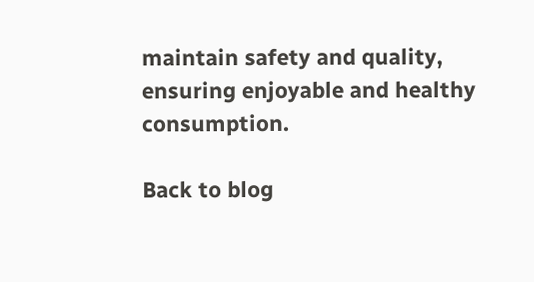maintain safety and quality, ensuring enjoyable and healthy consumption.

Back to blog